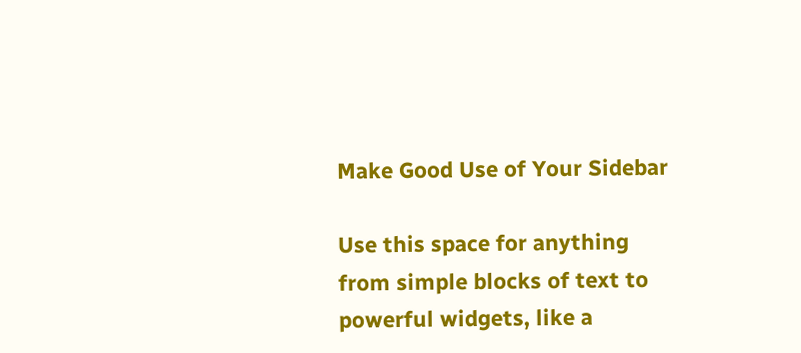Make Good Use of Your Sidebar

Use this space for anything from simple blocks of text to powerful widgets, like a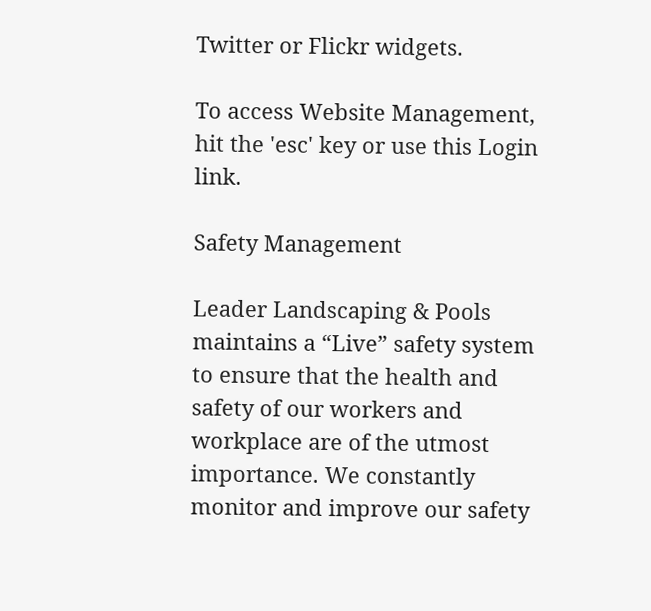Twitter or Flickr widgets.

To access Website Management, hit the 'esc' key or use this Login link.

Safety Management

Leader Landscaping & Pools maintains a “Live” safety system to ensure that the health and safety of our workers and workplace are of the utmost importance. We constantly monitor and improve our safety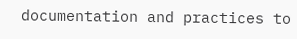documentation and practices to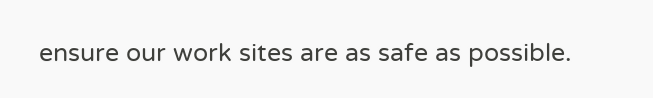ensure our work sites are as safe as possible.